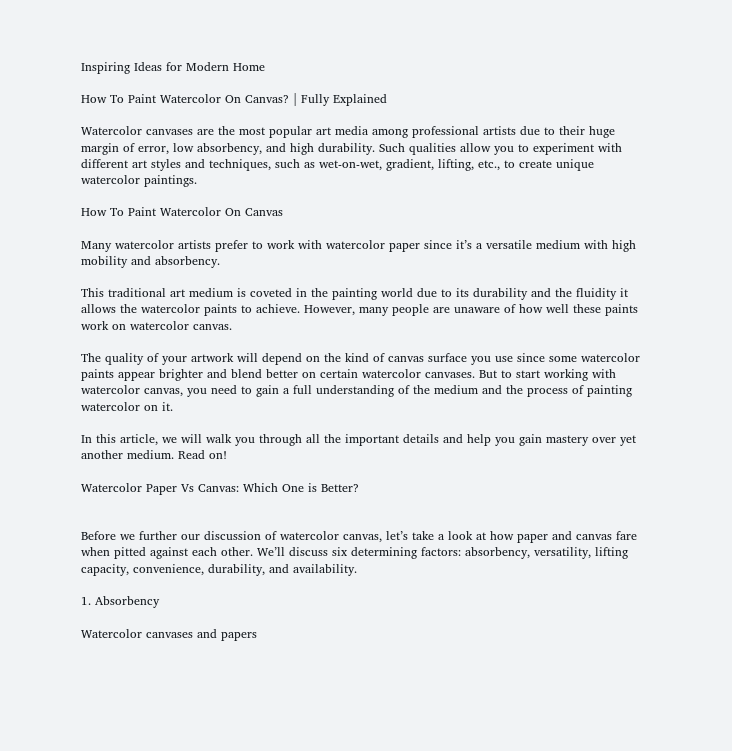Inspiring Ideas for Modern Home

How To Paint Watercolor On Canvas? | Fully Explained

Watercolor canvases are the most popular art media among professional artists due to their huge margin of error, low absorbency, and high durability. Such qualities allow you to experiment with different art styles and techniques, such as wet-on-wet, gradient, lifting, etc., to create unique watercolor paintings.

How To Paint Watercolor On Canvas

Many watercolor artists prefer to work with watercolor paper since it’s a versatile medium with high mobility and absorbency.

This traditional art medium is coveted in the painting world due to its durability and the fluidity it allows the watercolor paints to achieve. However, many people are unaware of how well these paints work on watercolor canvas.

The quality of your artwork will depend on the kind of canvas surface you use since some watercolor paints appear brighter and blend better on certain watercolor canvases. But to start working with watercolor canvas, you need to gain a full understanding of the medium and the process of painting watercolor on it.

In this article, we will walk you through all the important details and help you gain mastery over yet another medium. Read on!

Watercolor Paper Vs Canvas: Which One is Better?


Before we further our discussion of watercolor canvas, let’s take a look at how paper and canvas fare when pitted against each other. We’ll discuss six determining factors: absorbency, versatility, lifting capacity, convenience, durability, and availability.

1. Absorbency

Watercolor canvases and papers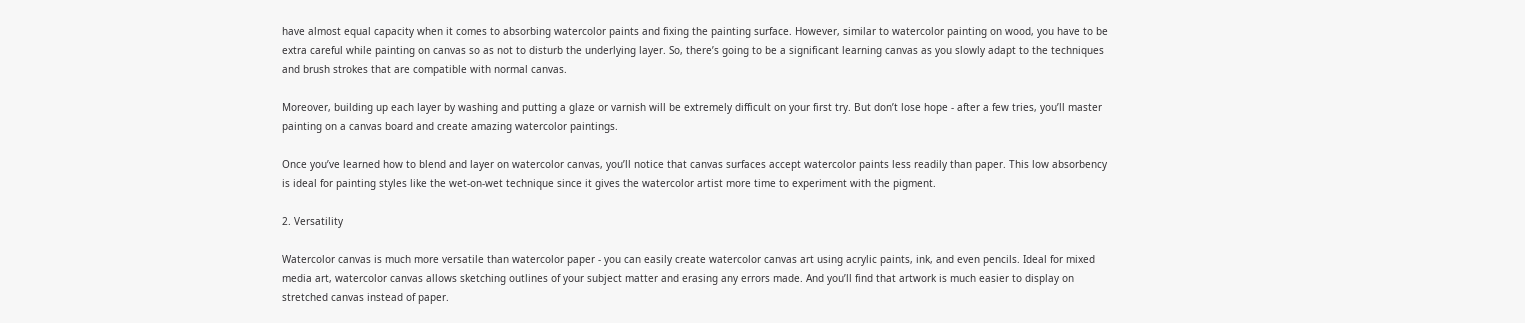have almost equal capacity when it comes to absorbing watercolor paints and fixing the painting surface. However, similar to watercolor painting on wood, you have to be extra careful while painting on canvas so as not to disturb the underlying layer. So, there’s going to be a significant learning canvas as you slowly adapt to the techniques and brush strokes that are compatible with normal canvas.

Moreover, building up each layer by washing and putting a glaze or varnish will be extremely difficult on your first try. But don’t lose hope - after a few tries, you’ll master painting on a canvas board and create amazing watercolor paintings.

Once you’ve learned how to blend and layer on watercolor canvas, you’ll notice that canvas surfaces accept watercolor paints less readily than paper. This low absorbency is ideal for painting styles like the wet-on-wet technique since it gives the watercolor artist more time to experiment with the pigment.

2. Versatility

Watercolor canvas is much more versatile than watercolor paper - you can easily create watercolor canvas art using acrylic paints, ink, and even pencils. Ideal for mixed media art, watercolor canvas allows sketching outlines of your subject matter and erasing any errors made. And you’ll find that artwork is much easier to display on stretched canvas instead of paper.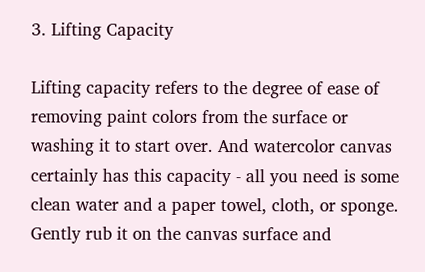3. Lifting Capacity

Lifting capacity refers to the degree of ease of removing paint colors from the surface or washing it to start over. And watercolor canvas certainly has this capacity - all you need is some clean water and a paper towel, cloth, or sponge. Gently rub it on the canvas surface and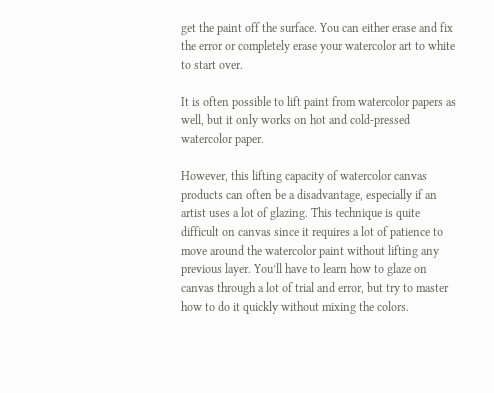get the paint off the surface. You can either erase and fix the error or completely erase your watercolor art to white to start over.

It is often possible to lift paint from watercolor papers as well, but it only works on hot and cold-pressed watercolor paper.

However, this lifting capacity of watercolor canvas products can often be a disadvantage, especially if an artist uses a lot of glazing. This technique is quite difficult on canvas since it requires a lot of patience to move around the watercolor paint without lifting any previous layer. You’ll have to learn how to glaze on canvas through a lot of trial and error, but try to master how to do it quickly without mixing the colors.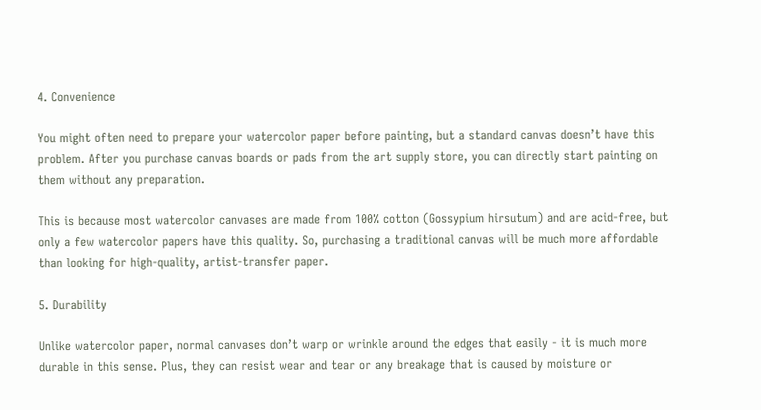4. Convenience

You might often need to prepare your watercolor paper before painting, but a standard canvas doesn’t have this problem. After you purchase canvas boards or pads from the art supply store, you can directly start painting on them without any preparation.

This is because most watercolor canvases are made from 100% cotton (Gossypium hirsutum) and are acid-free, but only a few watercolor papers have this quality. So, purchasing a traditional canvas will be much more affordable than looking for high-quality, artist-transfer paper.

5. Durability

Unlike watercolor paper, normal canvases don’t warp or wrinkle around the edges that easily - it is much more durable in this sense. Plus, they can resist wear and tear or any breakage that is caused by moisture or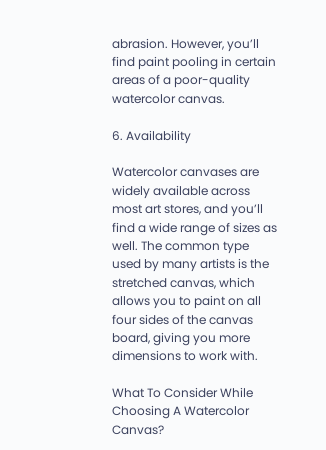abrasion. However, you’ll find paint pooling in certain areas of a poor-quality watercolor canvas.

6. Availability

Watercolor canvases are widely available across most art stores, and you’ll find a wide range of sizes as well. The common type used by many artists is the stretched canvas, which allows you to paint on all four sides of the canvas board, giving you more dimensions to work with.

What To Consider While Choosing A Watercolor Canvas?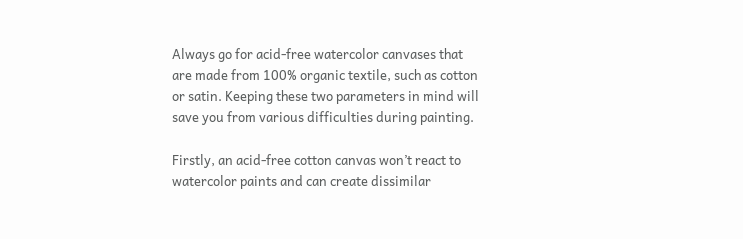Always go for acid-free watercolor canvases that are made from 100% organic textile, such as cotton or satin. Keeping these two parameters in mind will save you from various difficulties during painting.

Firstly, an acid-free cotton canvas won’t react to watercolor paints and can create dissimilar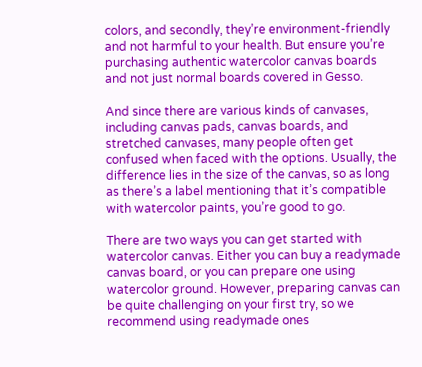colors, and secondly, they’re environment-friendly and not harmful to your health. But ensure you’re purchasing authentic watercolor canvas boards and not just normal boards covered in Gesso.

And since there are various kinds of canvases, including canvas pads, canvas boards, and stretched canvases, many people often get confused when faced with the options. Usually, the difference lies in the size of the canvas, so as long as there’s a label mentioning that it’s compatible with watercolor paints, you’re good to go.

There are two ways you can get started with watercolor canvas. Either you can buy a readymade canvas board, or you can prepare one using watercolor ground. However, preparing canvas can be quite challenging on your first try, so we recommend using readymade ones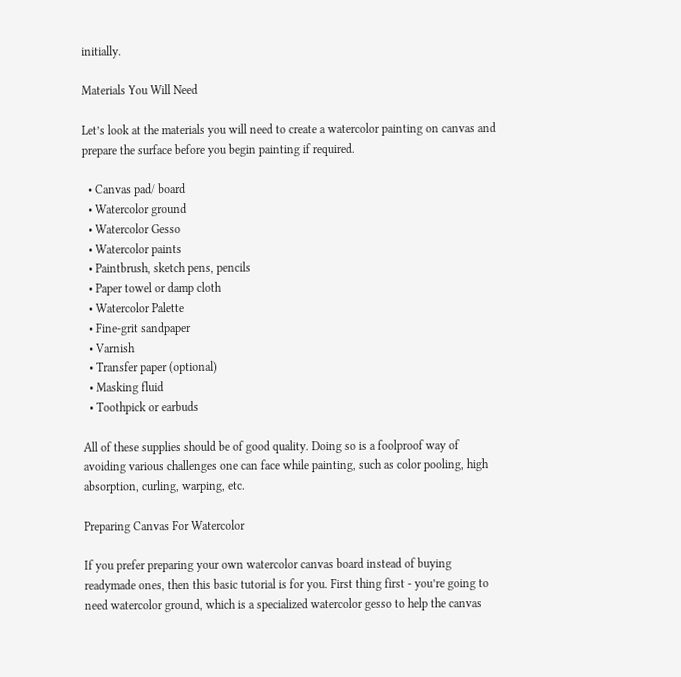initially.

Materials You Will Need

Let’s look at the materials you will need to create a watercolor painting on canvas and prepare the surface before you begin painting if required.

  • Canvas pad/ board
  • Watercolor ground
  • Watercolor Gesso
  • Watercolor paints
  • Paintbrush, sketch pens, pencils
  • Paper towel or damp cloth
  • Watercolor Palette
  • Fine-grit sandpaper
  • Varnish
  • Transfer paper (optional)
  • Masking fluid
  • Toothpick or earbuds

All of these supplies should be of good quality. Doing so is a foolproof way of avoiding various challenges one can face while painting, such as color pooling, high absorption, curling, warping, etc.

Preparing Canvas For Watercolor

If you prefer preparing your own watercolor canvas board instead of buying readymade ones, then this basic tutorial is for you. First thing first - you’re going to need watercolor ground, which is a specialized watercolor gesso to help the canvas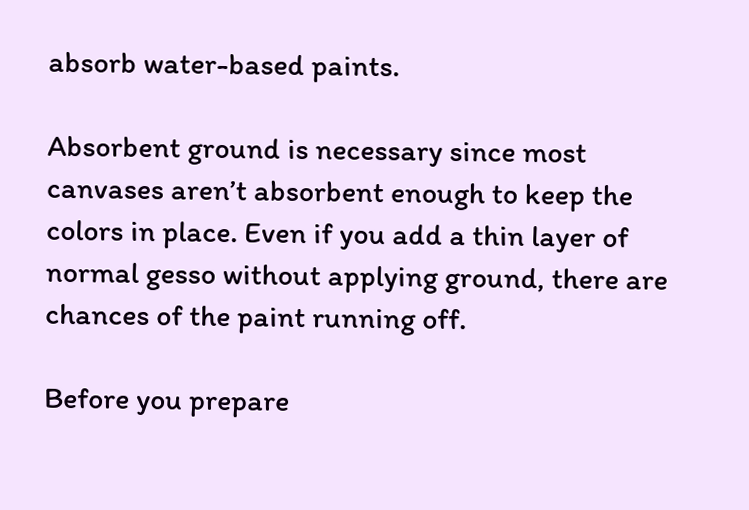absorb water-based paints.

Absorbent ground is necessary since most canvases aren’t absorbent enough to keep the colors in place. Even if you add a thin layer of normal gesso without applying ground, there are chances of the paint running off.

Before you prepare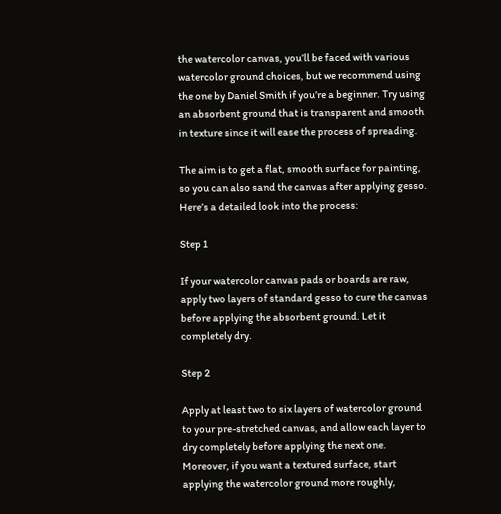the watercolor canvas, you’ll be faced with various watercolor ground choices, but we recommend using the one by Daniel Smith if you’re a beginner. Try using an absorbent ground that is transparent and smooth in texture since it will ease the process of spreading.

The aim is to get a flat, smooth surface for painting, so you can also sand the canvas after applying gesso. Here’s a detailed look into the process:

Step 1

If your watercolor canvas pads or boards are raw, apply two layers of standard gesso to cure the canvas before applying the absorbent ground. Let it completely dry.

Step 2

Apply at least two to six layers of watercolor ground to your pre-stretched canvas, and allow each layer to dry completely before applying the next one. Moreover, if you want a textured surface, start applying the watercolor ground more roughly,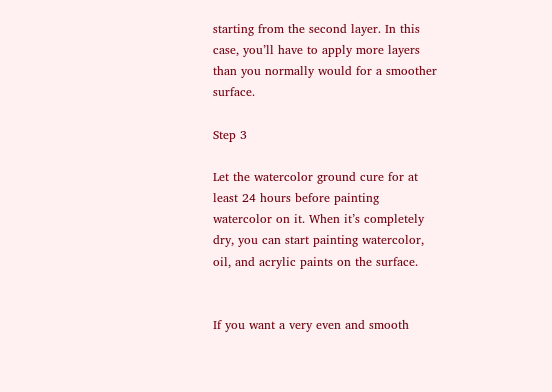starting from the second layer. In this case, you’ll have to apply more layers than you normally would for a smoother surface.

Step 3

Let the watercolor ground cure for at least 24 hours before painting watercolor on it. When it’s completely dry, you can start painting watercolor, oil, and acrylic paints on the surface.


If you want a very even and smooth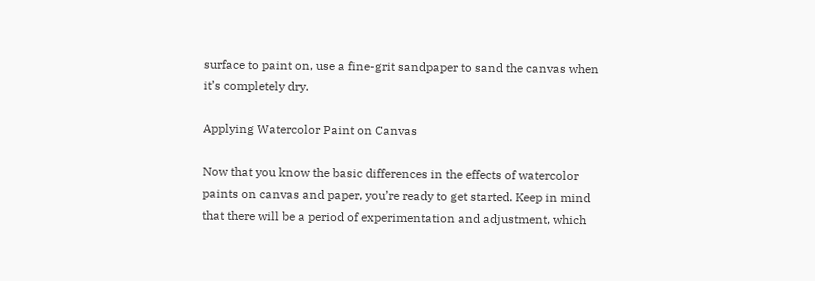surface to paint on, use a fine-grit sandpaper to sand the canvas when it’s completely dry.

Applying Watercolor Paint on Canvas

Now that you know the basic differences in the effects of watercolor paints on canvas and paper, you’re ready to get started. Keep in mind that there will be a period of experimentation and adjustment, which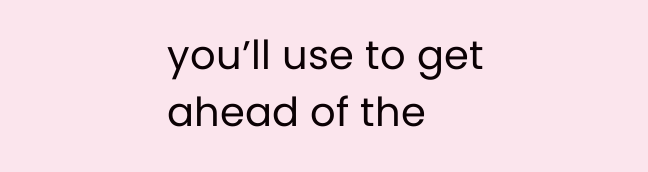you’ll use to get ahead of the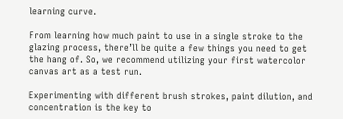learning curve.

From learning how much paint to use in a single stroke to the glazing process, there’ll be quite a few things you need to get the hang of. So, we recommend utilizing your first watercolor canvas art as a test run.

Experimenting with different brush strokes, paint dilution, and concentration is the key to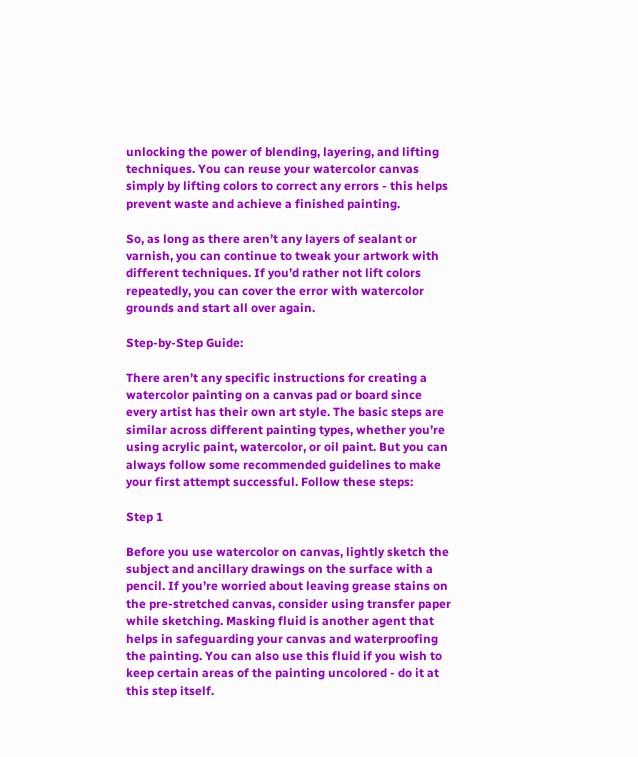unlocking the power of blending, layering, and lifting techniques. You can reuse your watercolor canvas simply by lifting colors to correct any errors - this helps prevent waste and achieve a finished painting.

So, as long as there aren’t any layers of sealant or varnish, you can continue to tweak your artwork with different techniques. If you’d rather not lift colors repeatedly, you can cover the error with watercolor grounds and start all over again.

Step-by-Step Guide:

There aren’t any specific instructions for creating a watercolor painting on a canvas pad or board since every artist has their own art style. The basic steps are similar across different painting types, whether you’re using acrylic paint, watercolor, or oil paint. But you can always follow some recommended guidelines to make your first attempt successful. Follow these steps:

Step 1

Before you use watercolor on canvas, lightly sketch the subject and ancillary drawings on the surface with a pencil. If you’re worried about leaving grease stains on the pre-stretched canvas, consider using transfer paper while sketching. Masking fluid is another agent that helps in safeguarding your canvas and waterproofing the painting. You can also use this fluid if you wish to keep certain areas of the painting uncolored - do it at this step itself.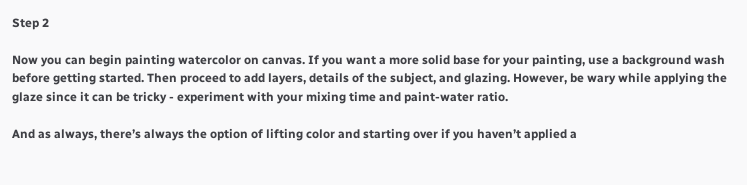Step 2

Now you can begin painting watercolor on canvas. If you want a more solid base for your painting, use a background wash before getting started. Then proceed to add layers, details of the subject, and glazing. However, be wary while applying the glaze since it can be tricky - experiment with your mixing time and paint-water ratio.

And as always, there’s always the option of lifting color and starting over if you haven’t applied a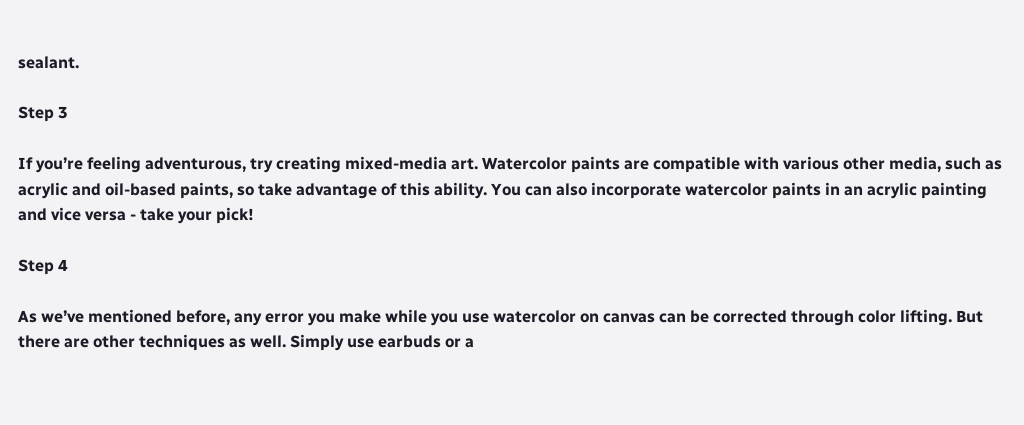sealant.

Step 3

If you’re feeling adventurous, try creating mixed-media art. Watercolor paints are compatible with various other media, such as acrylic and oil-based paints, so take advantage of this ability. You can also incorporate watercolor paints in an acrylic painting and vice versa - take your pick!

Step 4

As we’ve mentioned before, any error you make while you use watercolor on canvas can be corrected through color lifting. But there are other techniques as well. Simply use earbuds or a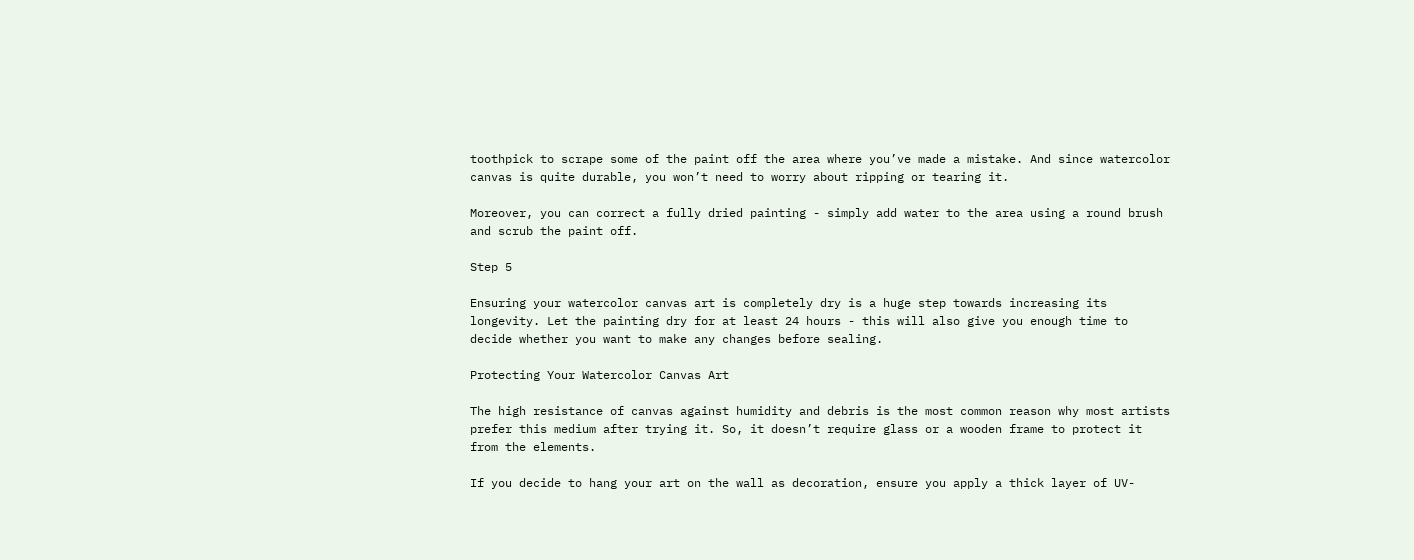toothpick to scrape some of the paint off the area where you’ve made a mistake. And since watercolor canvas is quite durable, you won’t need to worry about ripping or tearing it.

Moreover, you can correct a fully dried painting - simply add water to the area using a round brush and scrub the paint off.

Step 5

Ensuring your watercolor canvas art is completely dry is a huge step towards increasing its longevity. Let the painting dry for at least 24 hours - this will also give you enough time to decide whether you want to make any changes before sealing.

Protecting Your Watercolor Canvas Art

The high resistance of canvas against humidity and debris is the most common reason why most artists prefer this medium after trying it. So, it doesn’t require glass or a wooden frame to protect it from the elements.

If you decide to hang your art on the wall as decoration, ensure you apply a thick layer of UV-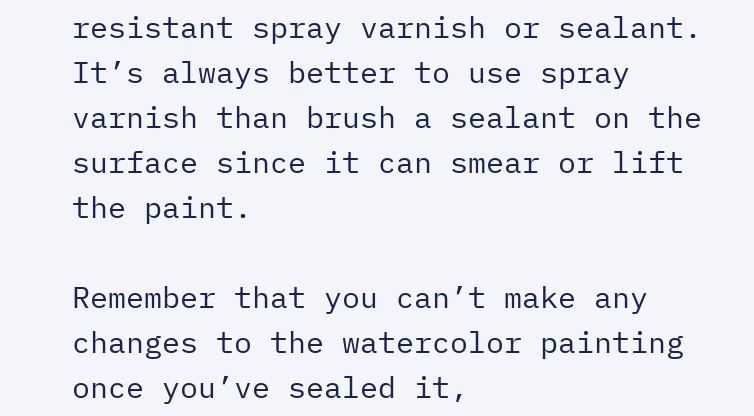resistant spray varnish or sealant. It’s always better to use spray varnish than brush a sealant on the surface since it can smear or lift the paint.

Remember that you can’t make any changes to the watercolor painting once you’ve sealed it,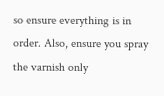so ensure everything is in order. Also, ensure you spray the varnish only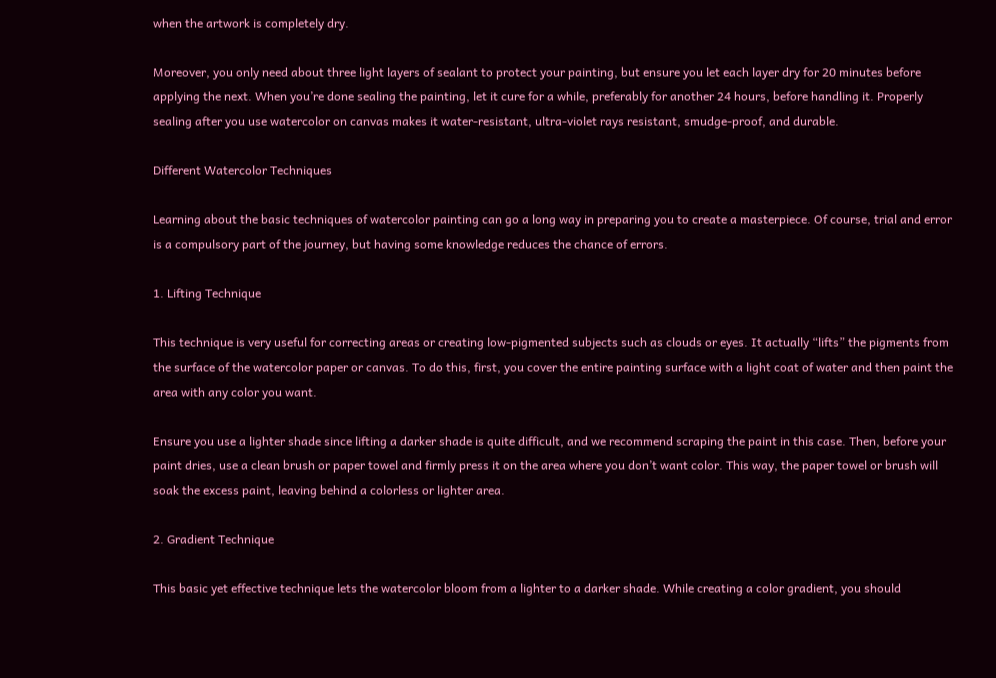when the artwork is completely dry.

Moreover, you only need about three light layers of sealant to protect your painting, but ensure you let each layer dry for 20 minutes before applying the next. When you’re done sealing the painting, let it cure for a while, preferably for another 24 hours, before handling it. Properly sealing after you use watercolor on canvas makes it water-resistant, ultra-violet rays resistant, smudge-proof, and durable.

Different Watercolor Techniques

Learning about the basic techniques of watercolor painting can go a long way in preparing you to create a masterpiece. Of course, trial and error is a compulsory part of the journey, but having some knowledge reduces the chance of errors.

1. Lifting Technique

This technique is very useful for correcting areas or creating low-pigmented subjects such as clouds or eyes. It actually “lifts” the pigments from the surface of the watercolor paper or canvas. To do this, first, you cover the entire painting surface with a light coat of water and then paint the area with any color you want.

Ensure you use a lighter shade since lifting a darker shade is quite difficult, and we recommend scraping the paint in this case. Then, before your paint dries, use a clean brush or paper towel and firmly press it on the area where you don’t want color. This way, the paper towel or brush will soak the excess paint, leaving behind a colorless or lighter area.

2. Gradient Technique

This basic yet effective technique lets the watercolor bloom from a lighter to a darker shade. While creating a color gradient, you should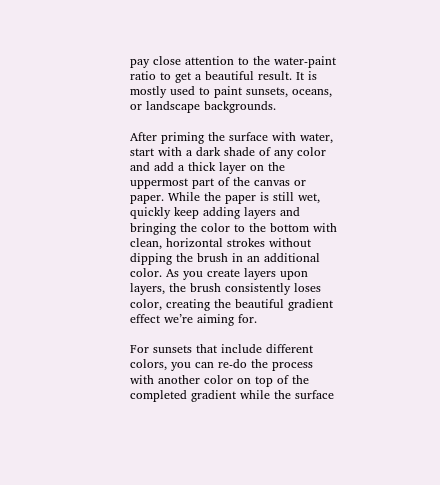pay close attention to the water-paint ratio to get a beautiful result. It is mostly used to paint sunsets, oceans, or landscape backgrounds.

After priming the surface with water, start with a dark shade of any color and add a thick layer on the uppermost part of the canvas or paper. While the paper is still wet, quickly keep adding layers and bringing the color to the bottom with clean, horizontal strokes without dipping the brush in an additional color. As you create layers upon layers, the brush consistently loses color, creating the beautiful gradient effect we’re aiming for.

For sunsets that include different colors, you can re-do the process with another color on top of the completed gradient while the surface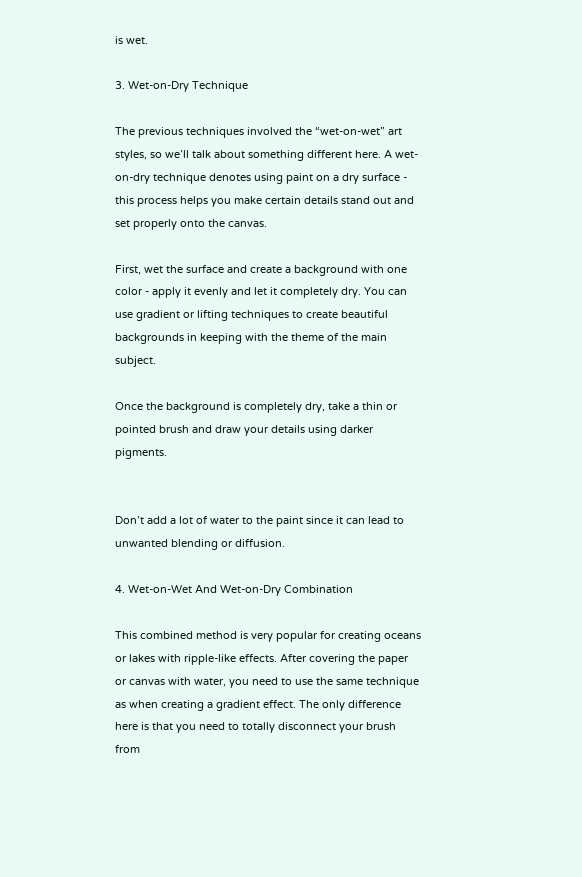is wet.

3. Wet-on-Dry Technique

The previous techniques involved the “wet-on-wet” art styles, so we’ll talk about something different here. A wet-on-dry technique denotes using paint on a dry surface - this process helps you make certain details stand out and set properly onto the canvas.

First, wet the surface and create a background with one color - apply it evenly and let it completely dry. You can use gradient or lifting techniques to create beautiful backgrounds in keeping with the theme of the main subject.

Once the background is completely dry, take a thin or pointed brush and draw your details using darker pigments.


Don’t add a lot of water to the paint since it can lead to unwanted blending or diffusion.

4. Wet-on-Wet And Wet-on-Dry Combination

This combined method is very popular for creating oceans or lakes with ripple-like effects. After covering the paper or canvas with water, you need to use the same technique as when creating a gradient effect. The only difference here is that you need to totally disconnect your brush from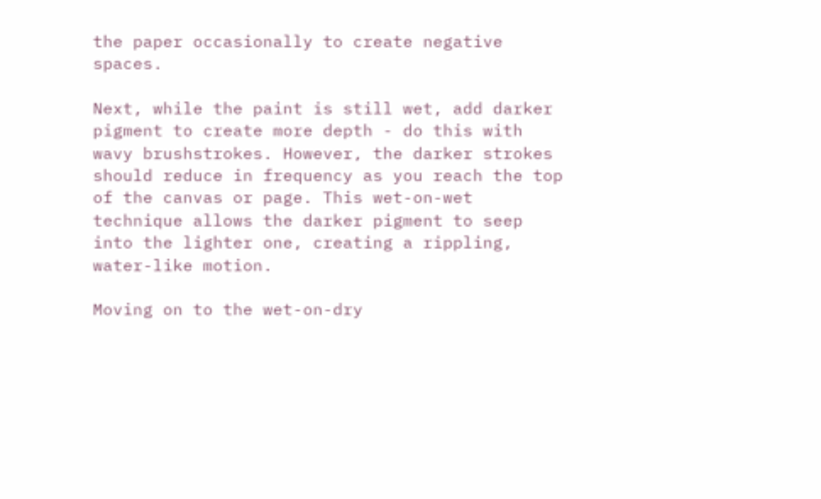the paper occasionally to create negative spaces.

Next, while the paint is still wet, add darker pigment to create more depth - do this with wavy brushstrokes. However, the darker strokes should reduce in frequency as you reach the top of the canvas or page. This wet-on-wet technique allows the darker pigment to seep into the lighter one, creating a rippling, water-like motion.

Moving on to the wet-on-dry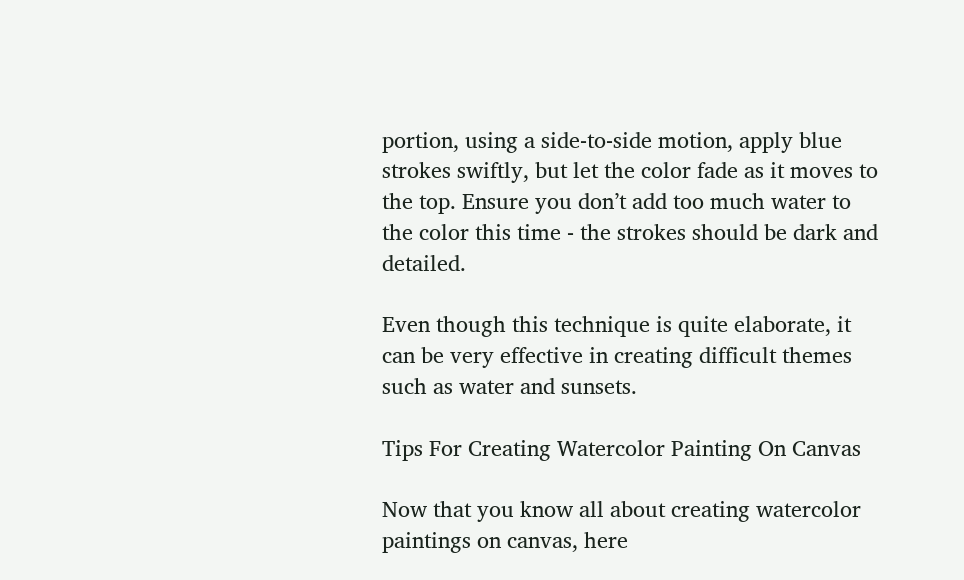portion, using a side-to-side motion, apply blue strokes swiftly, but let the color fade as it moves to the top. Ensure you don’t add too much water to the color this time - the strokes should be dark and detailed.

Even though this technique is quite elaborate, it can be very effective in creating difficult themes such as water and sunsets.

Tips For Creating Watercolor Painting On Canvas

Now that you know all about creating watercolor paintings on canvas, here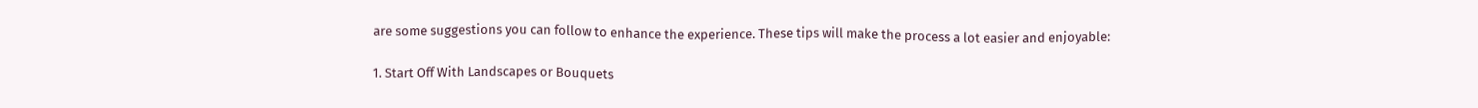are some suggestions you can follow to enhance the experience. These tips will make the process a lot easier and enjoyable:

1. Start Off With Landscapes or Bouquets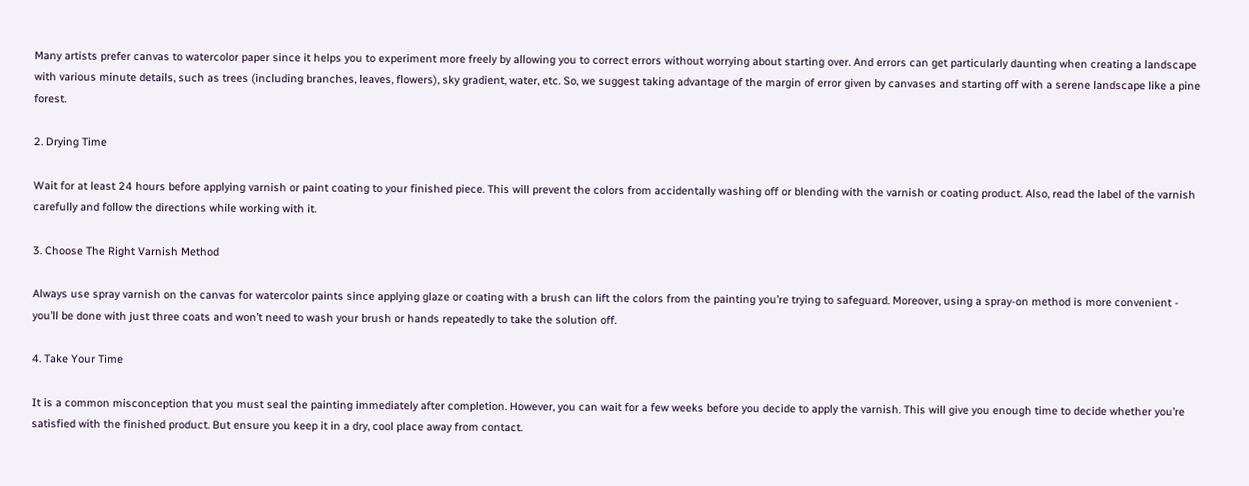Many artists prefer canvas to watercolor paper since it helps you to experiment more freely by allowing you to correct errors without worrying about starting over. And errors can get particularly daunting when creating a landscape with various minute details, such as trees (including branches, leaves, flowers), sky gradient, water, etc. So, we suggest taking advantage of the margin of error given by canvases and starting off with a serene landscape like a pine forest.

2. Drying Time

Wait for at least 24 hours before applying varnish or paint coating to your finished piece. This will prevent the colors from accidentally washing off or blending with the varnish or coating product. Also, read the label of the varnish carefully and follow the directions while working with it.

3. Choose The Right Varnish Method

Always use spray varnish on the canvas for watercolor paints since applying glaze or coating with a brush can lift the colors from the painting you’re trying to safeguard. Moreover, using a spray-on method is more convenient - you’ll be done with just three coats and won’t need to wash your brush or hands repeatedly to take the solution off.

4. Take Your Time

It is a common misconception that you must seal the painting immediately after completion. However, you can wait for a few weeks before you decide to apply the varnish. This will give you enough time to decide whether you’re satisfied with the finished product. But ensure you keep it in a dry, cool place away from contact.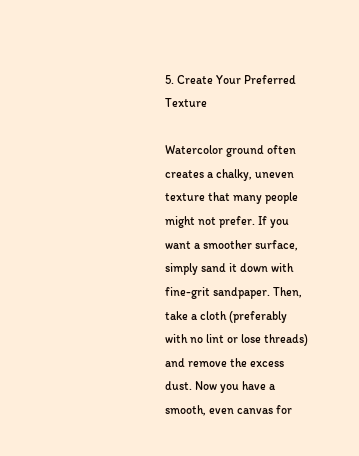5. Create Your Preferred Texture

Watercolor ground often creates a chalky, uneven texture that many people might not prefer. If you want a smoother surface, simply sand it down with fine-grit sandpaper. Then, take a cloth (preferably with no lint or lose threads) and remove the excess dust. Now you have a smooth, even canvas for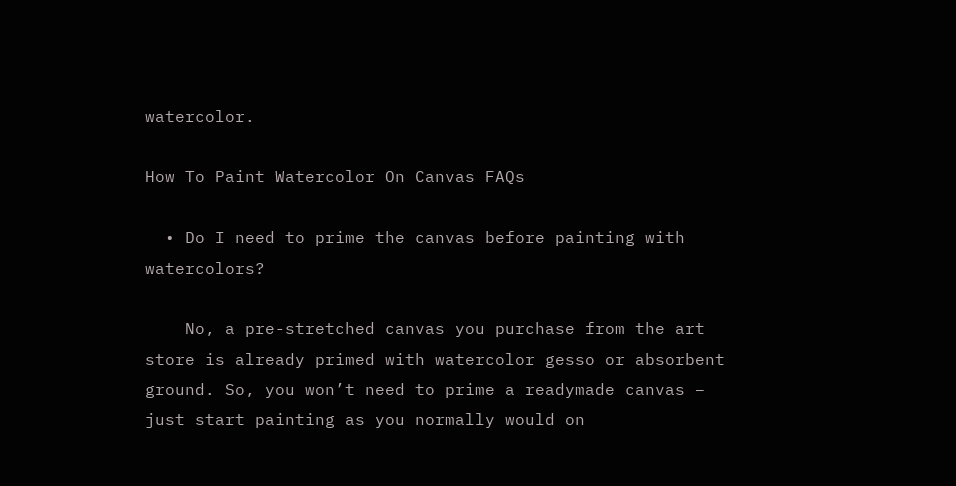watercolor.

How To Paint Watercolor On Canvas FAQs

  • Do I need to prime the canvas before painting with watercolors?

    No, a pre-stretched canvas you purchase from the art store is already primed with watercolor gesso or absorbent ground. So, you won’t need to prime a readymade canvas – just start painting as you normally would on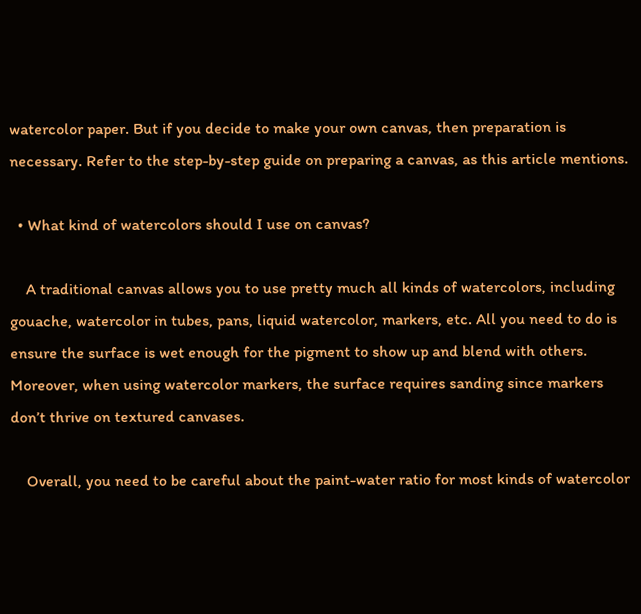watercolor paper. But if you decide to make your own canvas, then preparation is necessary. Refer to the step-by-step guide on preparing a canvas, as this article mentions.

  • What kind of watercolors should I use on canvas?

    A traditional canvas allows you to use pretty much all kinds of watercolors, including gouache, watercolor in tubes, pans, liquid watercolor, markers, etc. All you need to do is ensure the surface is wet enough for the pigment to show up and blend with others. Moreover, when using watercolor markers, the surface requires sanding since markers don’t thrive on textured canvases.

    Overall, you need to be careful about the paint-water ratio for most kinds of watercolor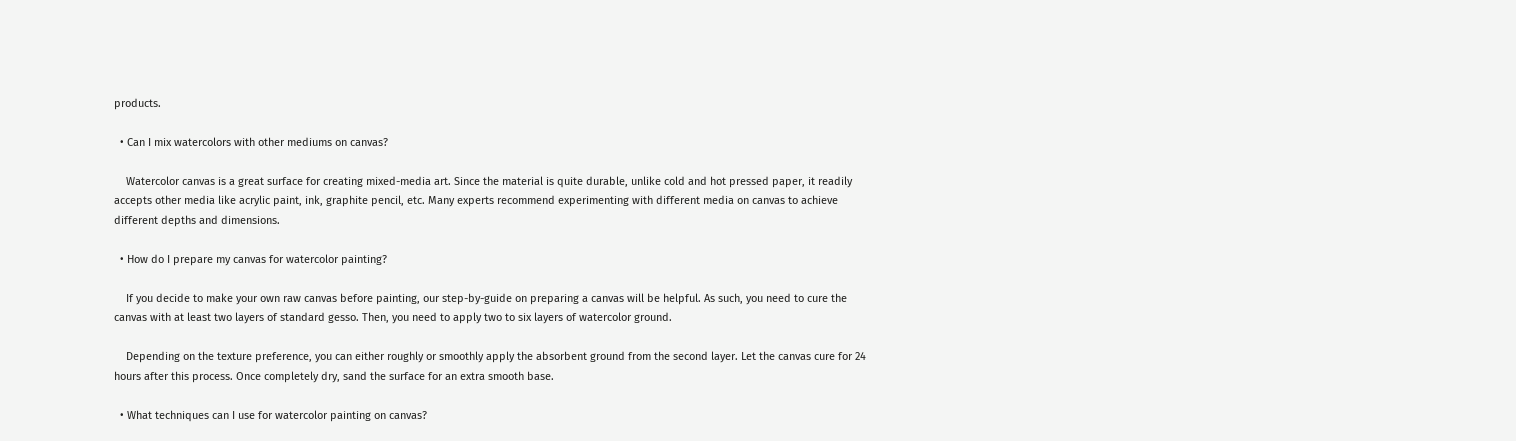products.

  • Can I mix watercolors with other mediums on canvas?

    Watercolor canvas is a great surface for creating mixed-media art. Since the material is quite durable, unlike cold and hot pressed paper, it readily accepts other media like acrylic paint, ink, graphite pencil, etc. Many experts recommend experimenting with different media on canvas to achieve different depths and dimensions.

  • How do I prepare my canvas for watercolor painting?

    If you decide to make your own raw canvas before painting, our step-by-guide on preparing a canvas will be helpful. As such, you need to cure the canvas with at least two layers of standard gesso. Then, you need to apply two to six layers of watercolor ground.

    Depending on the texture preference, you can either roughly or smoothly apply the absorbent ground from the second layer. Let the canvas cure for 24 hours after this process. Once completely dry, sand the surface for an extra smooth base.

  • What techniques can I use for watercolor painting on canvas?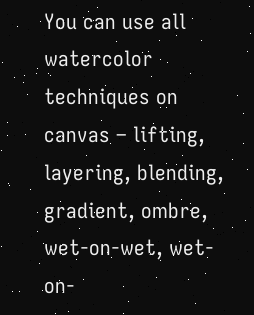You can use all watercolor techniques on canvas – lifting, layering, blending, gradient, ombre, wet-on-wet, wet-on-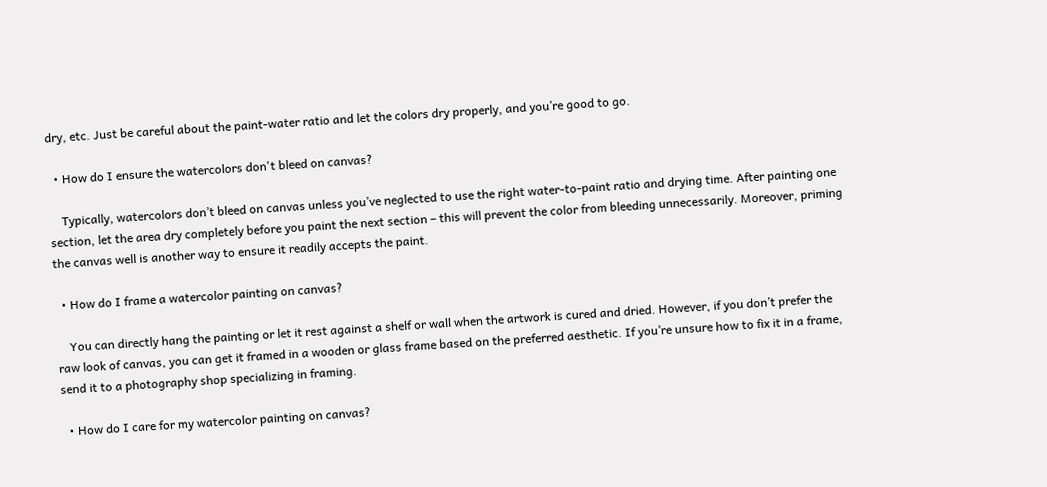dry, etc. Just be careful about the paint-water ratio and let the colors dry properly, and you’re good to go.

  • How do I ensure the watercolors don't bleed on canvas?

    Typically, watercolors don’t bleed on canvas unless you’ve neglected to use the right water-to-paint ratio and drying time. After painting one section, let the area dry completely before you paint the next section – this will prevent the color from bleeding unnecessarily. Moreover, priming the canvas well is another way to ensure it readily accepts the paint.

  • How do I frame a watercolor painting on canvas?

    You can directly hang the painting or let it rest against a shelf or wall when the artwork is cured and dried. However, if you don’t prefer the raw look of canvas, you can get it framed in a wooden or glass frame based on the preferred aesthetic. If you’re unsure how to fix it in a frame, send it to a photography shop specializing in framing.

  • How do I care for my watercolor painting on canvas?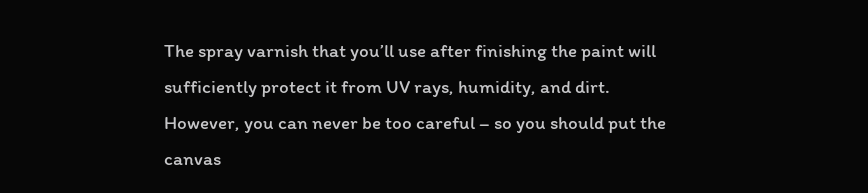The spray varnish that you’ll use after finishing the paint will sufficiently protect it from UV rays, humidity, and dirt. However, you can never be too careful – so you should put the canvas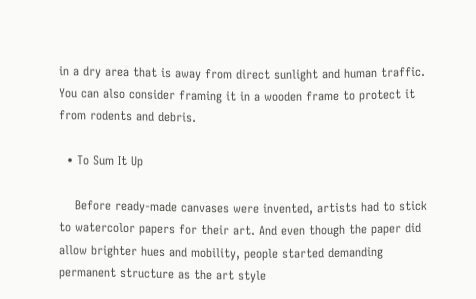in a dry area that is away from direct sunlight and human traffic. You can also consider framing it in a wooden frame to protect it from rodents and debris.

  • To Sum It Up

    Before ready-made canvases were invented, artists had to stick to watercolor papers for their art. And even though the paper did allow brighter hues and mobility, people started demanding permanent structure as the art style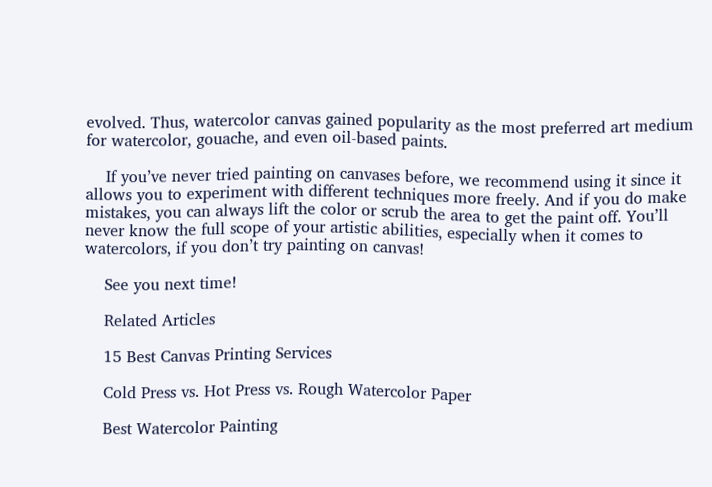evolved. Thus, watercolor canvas gained popularity as the most preferred art medium for watercolor, gouache, and even oil-based paints.

    If you’ve never tried painting on canvases before, we recommend using it since it allows you to experiment with different techniques more freely. And if you do make mistakes, you can always lift the color or scrub the area to get the paint off. You’ll never know the full scope of your artistic abilities, especially when it comes to watercolors, if you don’t try painting on canvas!

    See you next time!

    Related Articles

    15 Best Canvas Printing Services

    Cold Press vs. Hot Press vs. Rough Watercolor Paper

    Best Watercolor Painting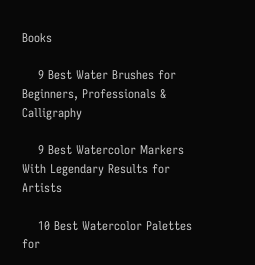Books

    9 Best Water Brushes for Beginners, Professionals & Calligraphy

    9 Best Watercolor Markers With Legendary Results for Artists

    10 Best Watercolor Palettes for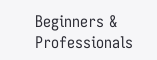Beginners & Professionals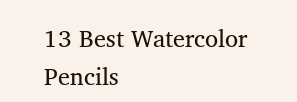13 Best Watercolor Pencils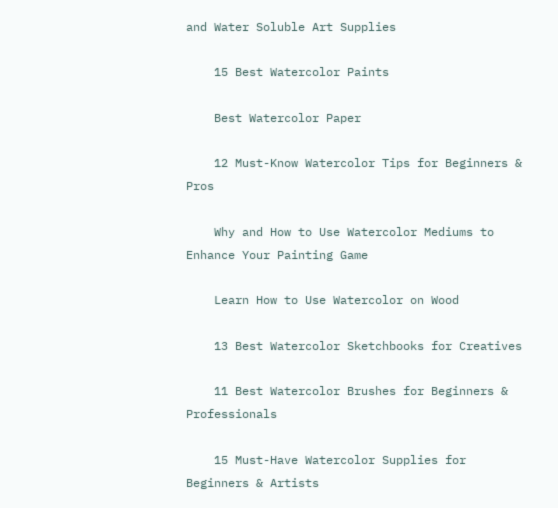and Water Soluble Art Supplies

    15 Best Watercolor Paints

    Best Watercolor Paper

    12 Must-Know Watercolor Tips for Beginners & Pros

    Why and How to Use Watercolor Mediums to Enhance Your Painting Game

    Learn How to Use Watercolor on Wood

    13 Best Watercolor Sketchbooks for Creatives

    11 Best Watercolor Brushes for Beginners & Professionals

    15 Must-Have Watercolor Supplies for Beginners & Artists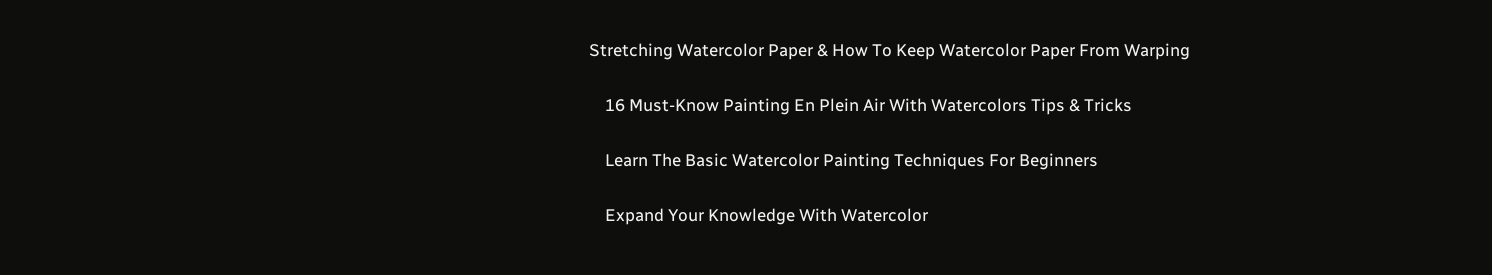Stretching Watercolor Paper & How To Keep Watercolor Paper From Warping

    16 Must-Know Painting En Plein Air With Watercolors Tips & Tricks

    Learn The Basic Watercolor Painting Techniques For Beginners

    Expand Your Knowledge With Watercolor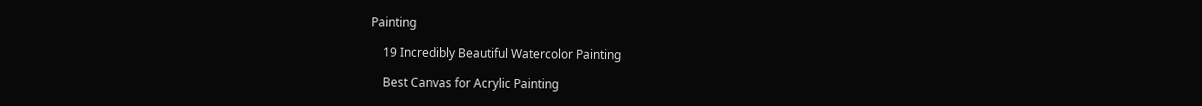Painting

    19 Incredibly Beautiful Watercolor Painting

    Best Canvas for Acrylic Painting